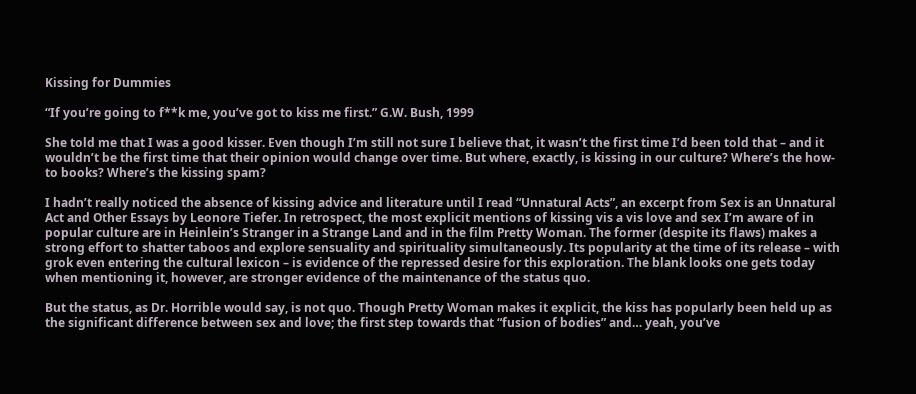Kissing for Dummies

“If you’re going to f**k me, you’ve got to kiss me first.” G.W. Bush, 1999

She told me that I was a good kisser. Even though I’m still not sure I believe that, it wasn’t the first time I’d been told that – and it wouldn’t be the first time that their opinion would change over time. But where, exactly, is kissing in our culture? Where’s the how-to books? Where’s the kissing spam?

I hadn’t really noticed the absence of kissing advice and literature until I read “Unnatural Acts”, an excerpt from Sex is an Unnatural Act and Other Essays by Leonore Tiefer. In retrospect, the most explicit mentions of kissing vis a vis love and sex I’m aware of in popular culture are in Heinlein’s Stranger in a Strange Land and in the film Pretty Woman. The former (despite its flaws) makes a strong effort to shatter taboos and explore sensuality and spirituality simultaneously. Its popularity at the time of its release – with grok even entering the cultural lexicon – is evidence of the repressed desire for this exploration. The blank looks one gets today when mentioning it, however, are stronger evidence of the maintenance of the status quo.

But the status, as Dr. Horrible would say, is not quo. Though Pretty Woman makes it explicit, the kiss has popularly been held up as the significant difference between sex and love; the first step towards that “fusion of bodies” and… yeah, you’ve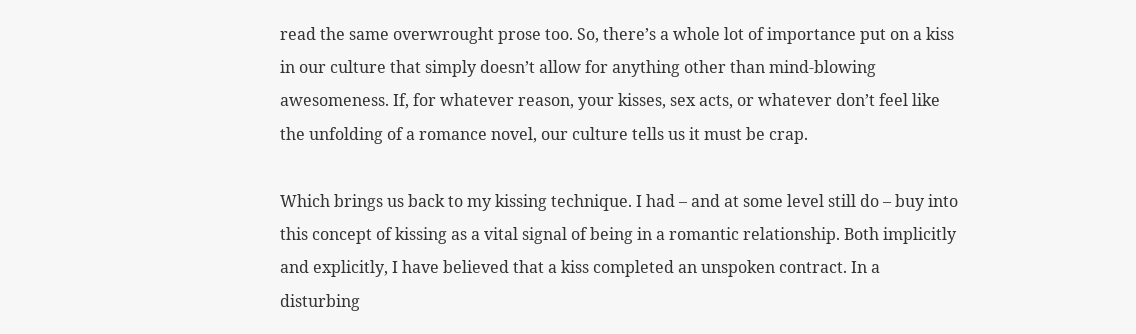read the same overwrought prose too. So, there’s a whole lot of importance put on a kiss in our culture that simply doesn’t allow for anything other than mind-blowing awesomeness. If, for whatever reason, your kisses, sex acts, or whatever don’t feel like the unfolding of a romance novel, our culture tells us it must be crap.

Which brings us back to my kissing technique. I had – and at some level still do – buy into this concept of kissing as a vital signal of being in a romantic relationship. Both implicitly and explicitly, I have believed that a kiss completed an unspoken contract. In a disturbing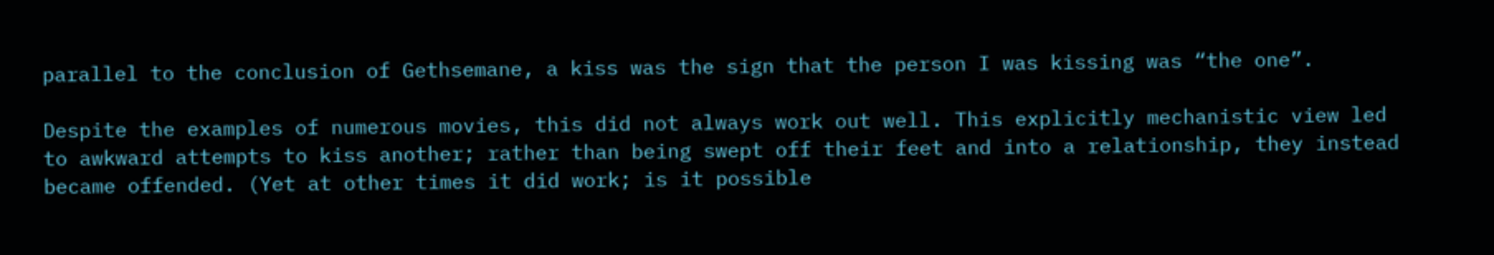parallel to the conclusion of Gethsemane, a kiss was the sign that the person I was kissing was “the one”.

Despite the examples of numerous movies, this did not always work out well. This explicitly mechanistic view led to awkward attempts to kiss another; rather than being swept off their feet and into a relationship, they instead became offended. (Yet at other times it did work; is it possible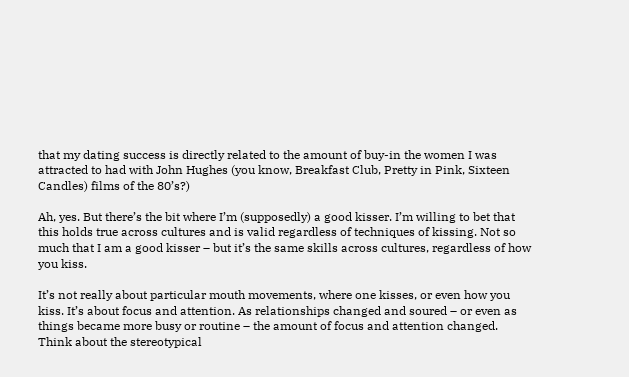that my dating success is directly related to the amount of buy-in the women I was attracted to had with John Hughes (you know, Breakfast Club, Pretty in Pink, Sixteen Candles) films of the 80’s?)

Ah, yes. But there’s the bit where I’m (supposedly) a good kisser. I’m willing to bet that this holds true across cultures and is valid regardless of techniques of kissing. Not so much that I am a good kisser – but it’s the same skills across cultures, regardless of how you kiss.

It’s not really about particular mouth movements, where one kisses, or even how you kiss. It’s about focus and attention. As relationships changed and soured – or even as things became more busy or routine – the amount of focus and attention changed. Think about the stereotypical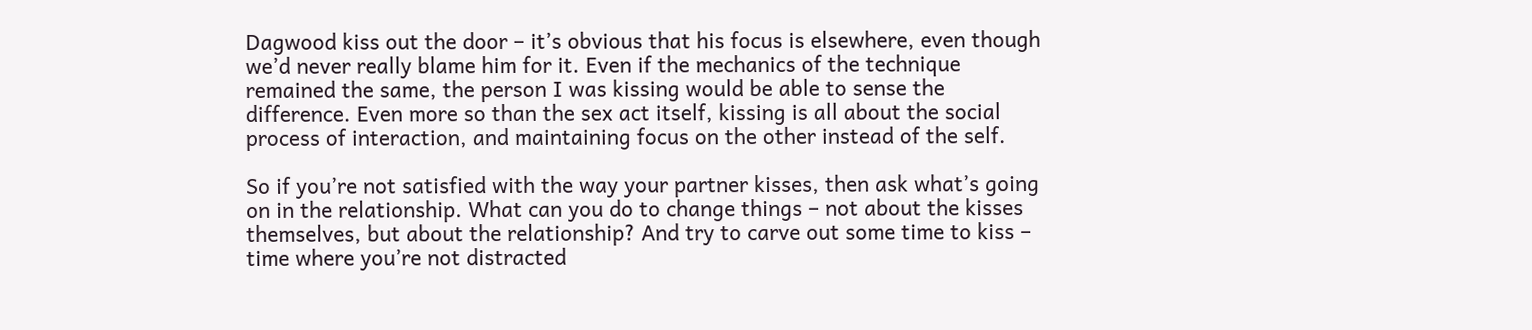Dagwood kiss out the door – it’s obvious that his focus is elsewhere, even though we’d never really blame him for it. Even if the mechanics of the technique remained the same, the person I was kissing would be able to sense the difference. Even more so than the sex act itself, kissing is all about the social process of interaction, and maintaining focus on the other instead of the self.

So if you’re not satisfied with the way your partner kisses, then ask what’s going on in the relationship. What can you do to change things – not about the kisses themselves, but about the relationship? And try to carve out some time to kiss – time where you’re not distracted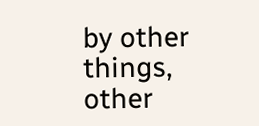by other things, other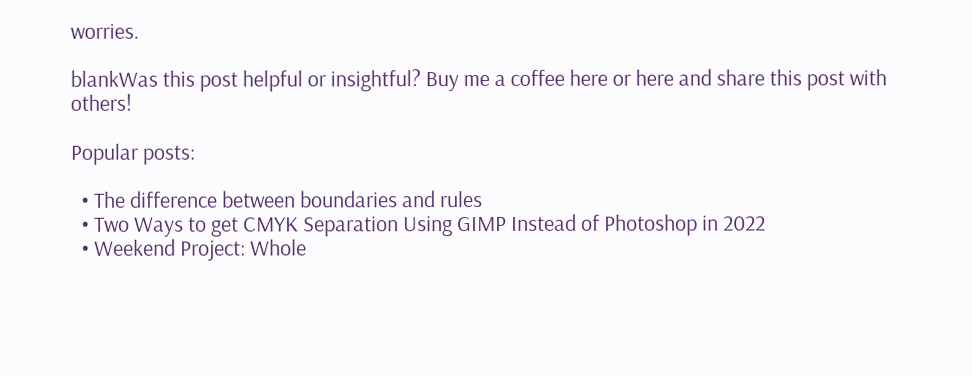worries.

blankWas this post helpful or insightful? Buy me a coffee here or here and share this post with others!

Popular posts:

  • The difference between boundaries and rules
  • Two Ways to get CMYK Separation Using GIMP Instead of Photoshop in 2022
  • Weekend Project: Whole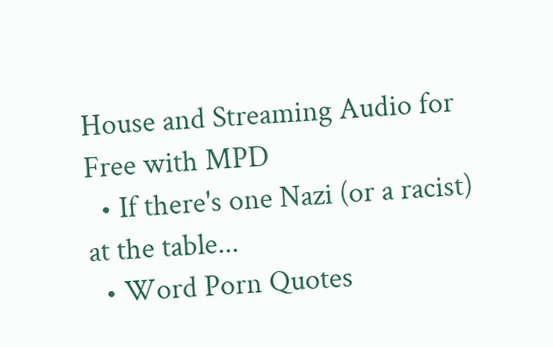House and Streaming Audio for Free with MPD
  • If there's one Nazi (or a racist) at the table...
  • Word Porn Quotes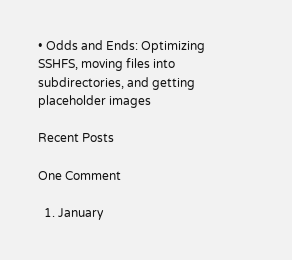• Odds and Ends: Optimizing SSHFS, moving files into subdirectories, and getting placeholder images

Recent Posts

One Comment

  1. January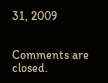31, 2009


Comments are closed.